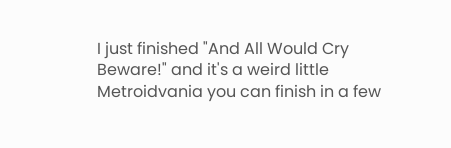I just finished "And All Would Cry Beware!" and it's a weird little Metroidvania you can finish in a few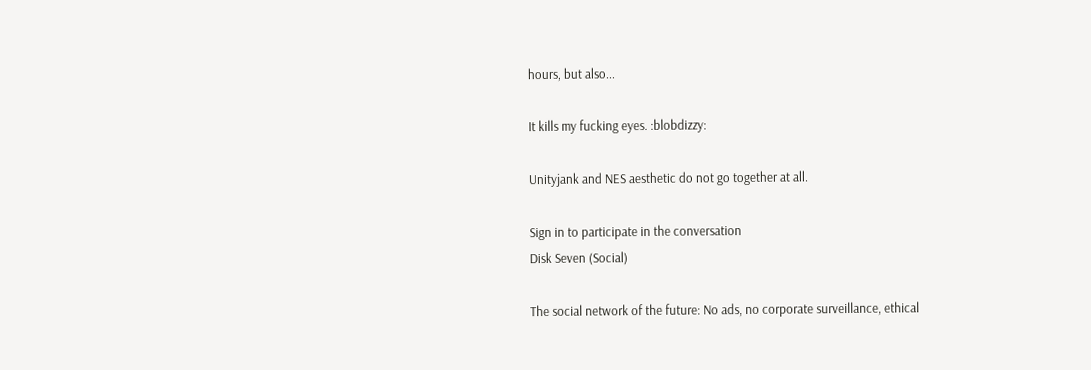hours, but also...

It kills my fucking eyes. :blobdizzy:

Unityjank and NES aesthetic do not go together at all.

Sign in to participate in the conversation
Disk Seven (Social)

The social network of the future: No ads, no corporate surveillance, ethical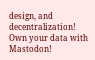design, and decentralization! Own your data with Mastodon!